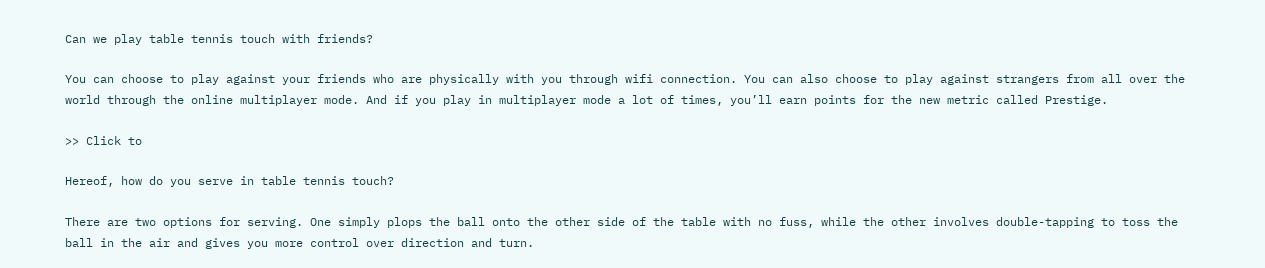Can we play table tennis touch with friends?

You can choose to play against your friends who are physically with you through wifi connection. You can also choose to play against strangers from all over the world through the online multiplayer mode. And if you play in multiplayer mode a lot of times, you’ll earn points for the new metric called Prestige.

>> Click to

Hereof, how do you serve in table tennis touch?

There are two options for serving. One simply plops the ball onto the other side of the table with no fuss, while the other involves double-tapping to toss the ball in the air and gives you more control over direction and turn.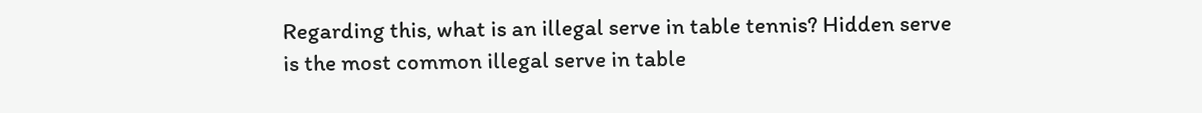Regarding this, what is an illegal serve in table tennis? Hidden serve is the most common illegal serve in table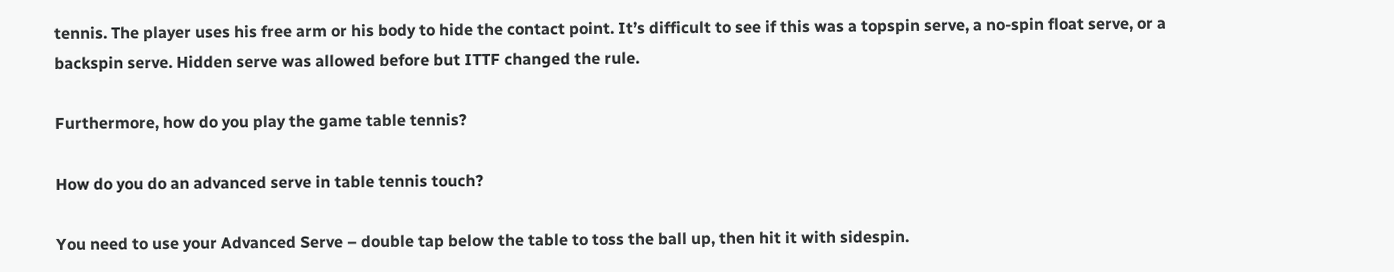tennis. The player uses his free arm or his body to hide the contact point. It’s difficult to see if this was a topspin serve, a no-spin float serve, or a backspin serve. Hidden serve was allowed before but ITTF changed the rule.

Furthermore, how do you play the game table tennis?

How do you do an advanced serve in table tennis touch?

You need to use your Advanced Serve – double tap below the table to toss the ball up, then hit it with sidespin.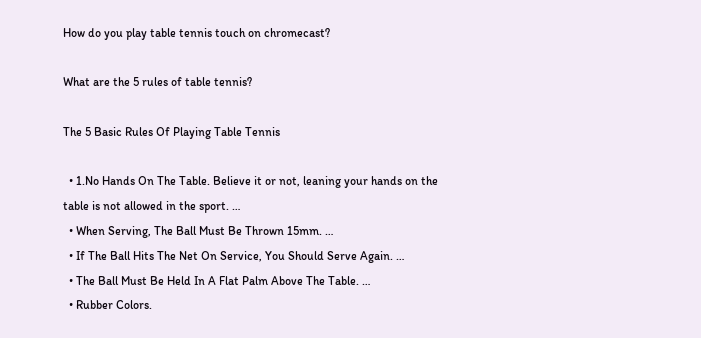How do you play table tennis touch on chromecast?

What are the 5 rules of table tennis?

The 5 Basic Rules Of Playing Table Tennis

  • 1.No Hands On The Table. Believe it or not, leaning your hands on the table is not allowed in the sport. …
  • When Serving, The Ball Must Be Thrown 15mm. …
  • If The Ball Hits The Net On Service, You Should Serve Again. …
  • The Ball Must Be Held In A Flat Palm Above The Table. …
  • Rubber Colors.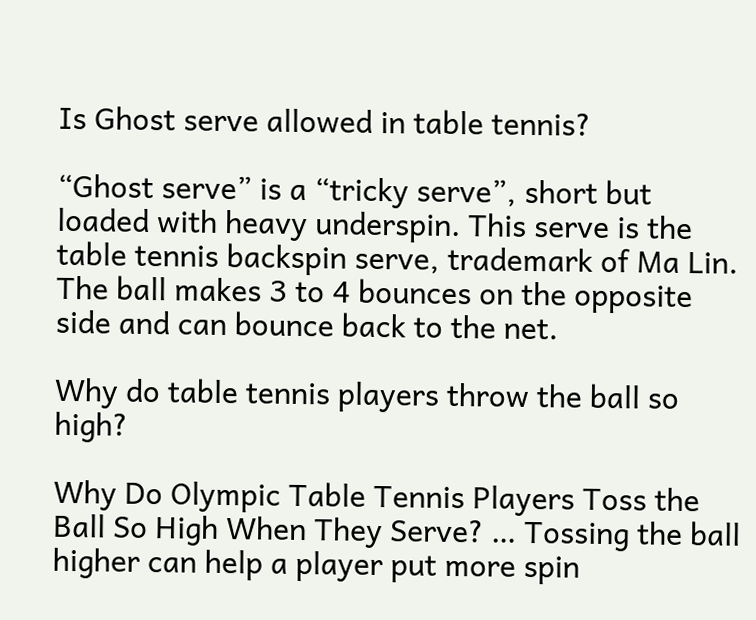Is Ghost serve allowed in table tennis?

“Ghost serve” is a “tricky serve”, short but loaded with heavy underspin. This serve is the table tennis backspin serve, trademark of Ma Lin. The ball makes 3 to 4 bounces on the opposite side and can bounce back to the net.

Why do table tennis players throw the ball so high?

Why Do Olympic Table Tennis Players Toss the Ball So High When They Serve? … Tossing the ball higher can help a player put more spin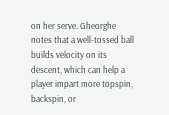on her serve. Gheorghe notes that a well-tossed ball builds velocity on its descent, which can help a player impart more topspin, backspin, or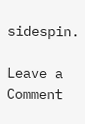sidespin.

Leave a Comment